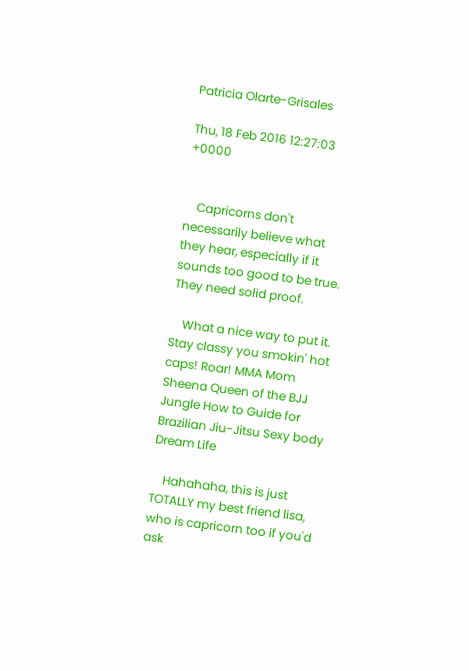Patricia Olarte-Grisales

Thu, 18 Feb 2016 12:27:03 +0000


    Capricorns don't necessarily believe what they hear, especially if it sounds too good to be true. They need solid proof.

    What a nice way to put it. Stay classy you smokin' hot caps! Roar! MMA Mom Sheena Queen of the BJJ Jungle How to Guide for Brazilian Jiu-Jitsu Sexy body Dream Life

    Hahahaha, this is just TOTALLY my best friend lisa, who is capricorn too if you'd ask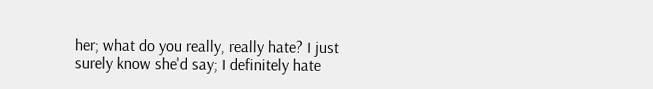her; what do you really, really hate? I just surely know she'd say; I definitely hate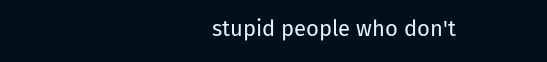stupid people who don't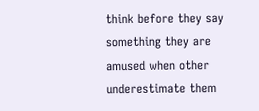think before they say something they are amused when other underestimate them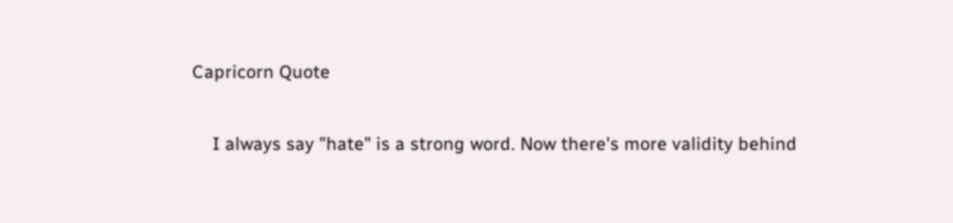Capricorn Quote

    I always say "hate" is a strong word. Now there's more validity behind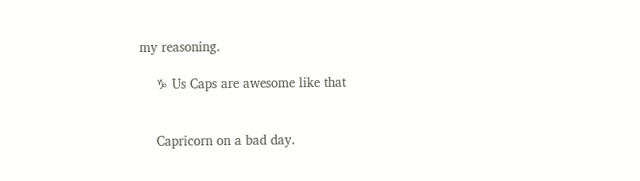my reasoning.

    ♑ Us Caps are awesome like that


    Capricorn on a bad day.